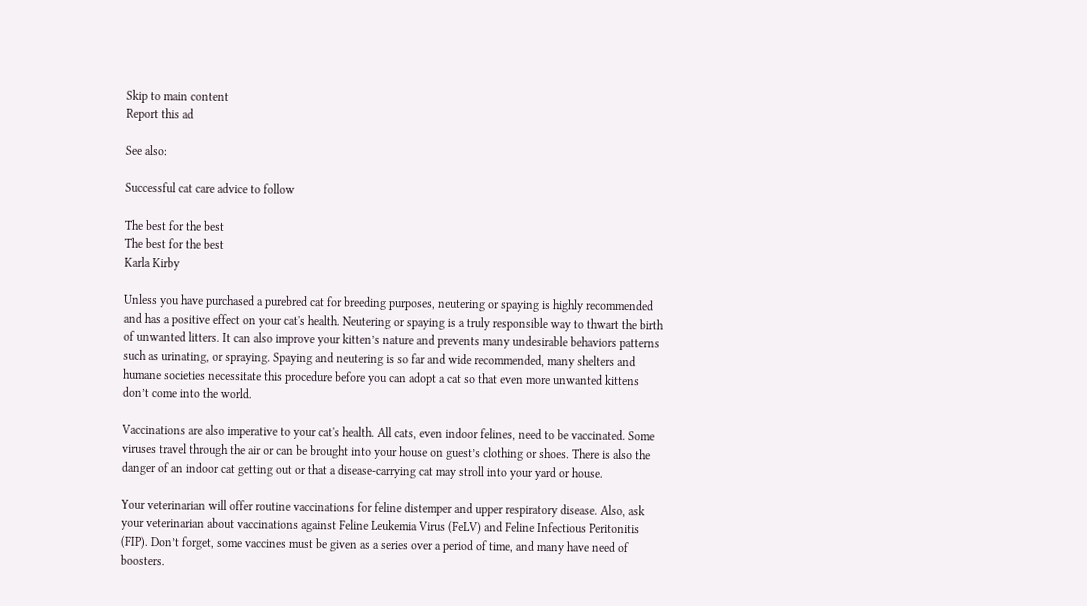Skip to main content
Report this ad

See also:

Successful cat care advice to follow

The best for the best
The best for the best
Karla Kirby

Unless you have purchased a purebred cat for breeding purposes, neutering or spaying is highly recommended and has a positive effect on your cat's health. Neutering or spaying is a truly responsible way to thwart the birth of unwanted litters. It can also improve your kitten’s nature and prevents many undesirable behaviors patterns such as urinating, or spraying. Spaying and neutering is so far and wide recommended, many shelters and humane societies necessitate this procedure before you can adopt a cat so that even more unwanted kittens don’t come into the world.

Vaccinations are also imperative to your cat's health. All cats, even indoor felines, need to be vaccinated. Some viruses travel through the air or can be brought into your house on guest’s clothing or shoes. There is also the danger of an indoor cat getting out or that a disease-carrying cat may stroll into your yard or house.

Your veterinarian will offer routine vaccinations for feline distemper and upper respiratory disease. Also, ask your veterinarian about vaccinations against Feline Leukemia Virus (FeLV) and Feline Infectious Peritonitis (FIP). Don’t forget, some vaccines must be given as a series over a period of time, and many have need of boosters.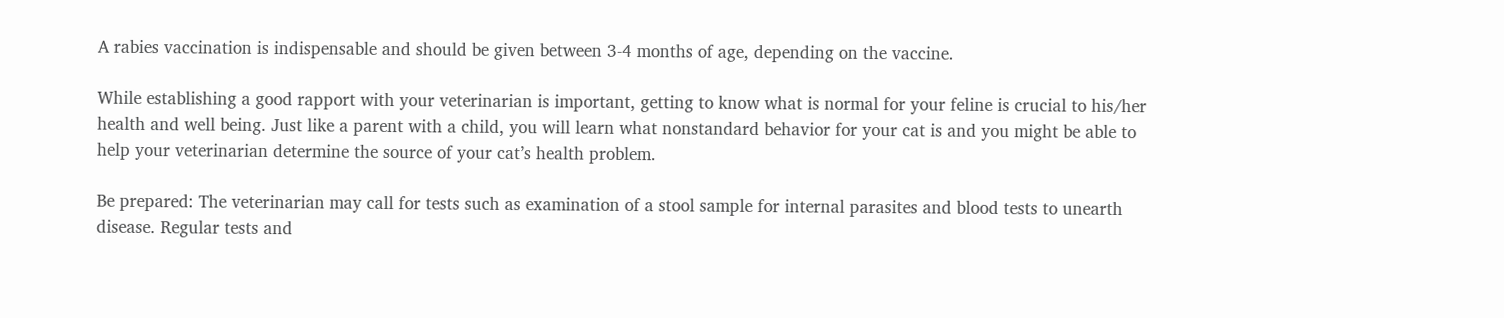A rabies vaccination is indispensable and should be given between 3-4 months of age, depending on the vaccine.

While establishing a good rapport with your veterinarian is important, getting to know what is normal for your feline is crucial to his/her health and well being. Just like a parent with a child, you will learn what nonstandard behavior for your cat is and you might be able to help your veterinarian determine the source of your cat’s health problem.

Be prepared: The veterinarian may call for tests such as examination of a stool sample for internal parasites and blood tests to unearth disease. Regular tests and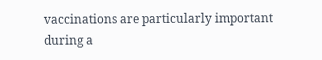vaccinations are particularly important during a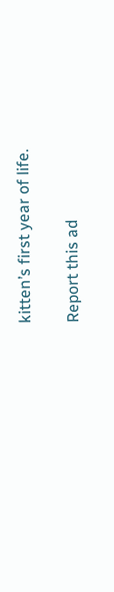kitten’s first year of life.

Report this ad